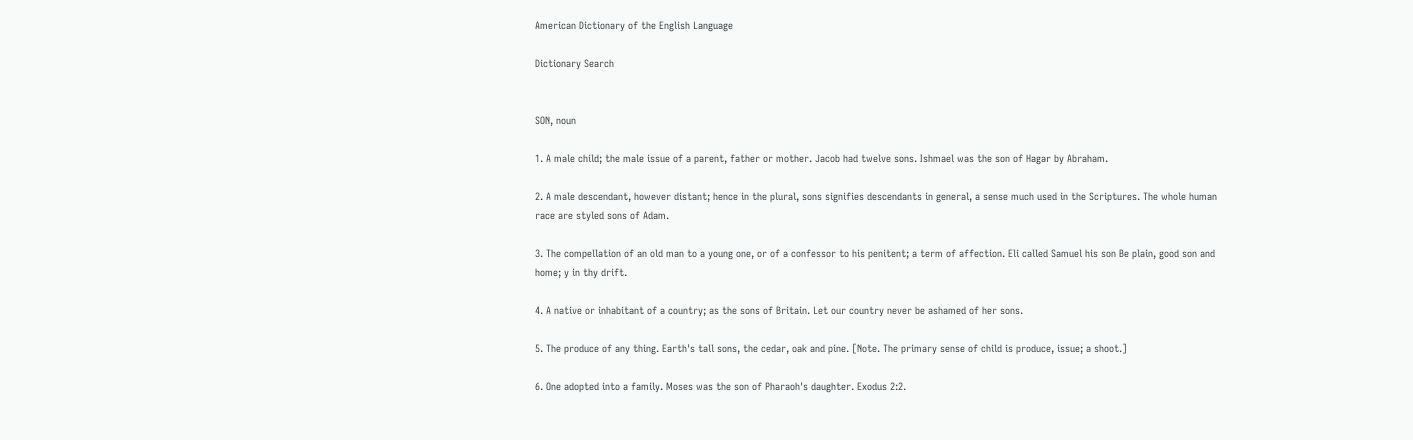American Dictionary of the English Language

Dictionary Search


SON, noun

1. A male child; the male issue of a parent, father or mother. Jacob had twelve sons. Ishmael was the son of Hagar by Abraham.

2. A male descendant, however distant; hence in the plural, sons signifies descendants in general, a sense much used in the Scriptures. The whole human race are styled sons of Adam.

3. The compellation of an old man to a young one, or of a confessor to his penitent; a term of affection. Eli called Samuel his son Be plain, good son and home; y in thy drift.

4. A native or inhabitant of a country; as the sons of Britain. Let our country never be ashamed of her sons.

5. The produce of any thing. Earth's tall sons, the cedar, oak and pine. [Note. The primary sense of child is produce, issue; a shoot.]

6. One adopted into a family. Moses was the son of Pharaoh's daughter. Exodus 2:2.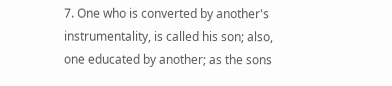7. One who is converted by another's instrumentality, is called his son; also, one educated by another; as the sons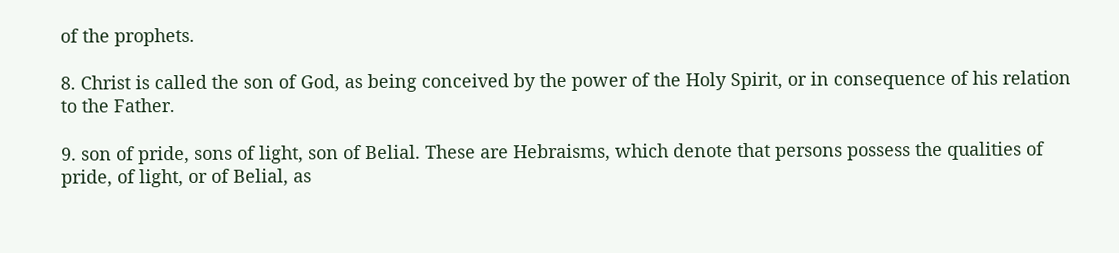of the prophets.

8. Christ is called the son of God, as being conceived by the power of the Holy Spirit, or in consequence of his relation to the Father.

9. son of pride, sons of light, son of Belial. These are Hebraisms, which denote that persons possess the qualities of pride, of light, or of Belial, as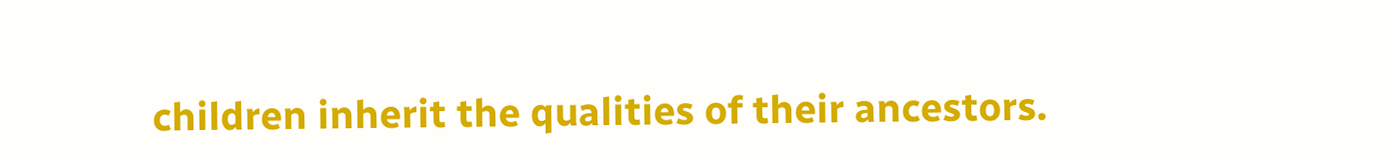children inherit the qualities of their ancestors.